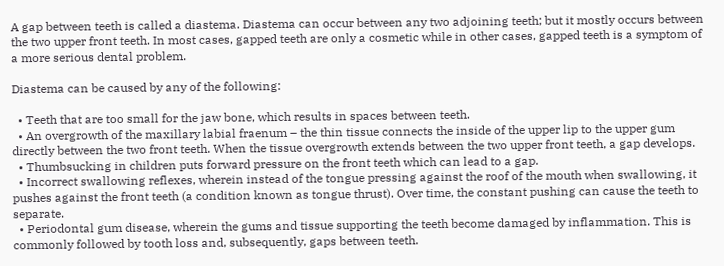A gap between teeth is called a diastema. Diastema can occur between any two adjoining teeth; but it mostly occurs between the two upper front teeth. In most cases, gapped teeth are only a cosmetic while in other cases, gapped teeth is a symptom of a more serious dental problem.

Diastema can be caused by any of the following:

  • Teeth that are too small for the jaw bone, which results in spaces between teeth.
  • An overgrowth of the maxillary labial fraenum – the thin tissue connects the inside of the upper lip to the upper gum directly between the two front teeth. When the tissue overgrowth extends between the two upper front teeth, a gap develops.
  • Thumbsucking in children puts forward pressure on the front teeth which can lead to a gap.
  • Incorrect swallowing reflexes, wherein instead of the tongue pressing against the roof of the mouth when swallowing, it pushes against the front teeth (a condition known as tongue thrust). Over time, the constant pushing can cause the teeth to separate.
  • Periodontal gum disease, wherein the gums and tissue supporting the teeth become damaged by inflammation. This is commonly followed by tooth loss and, subsequently, gaps between teeth.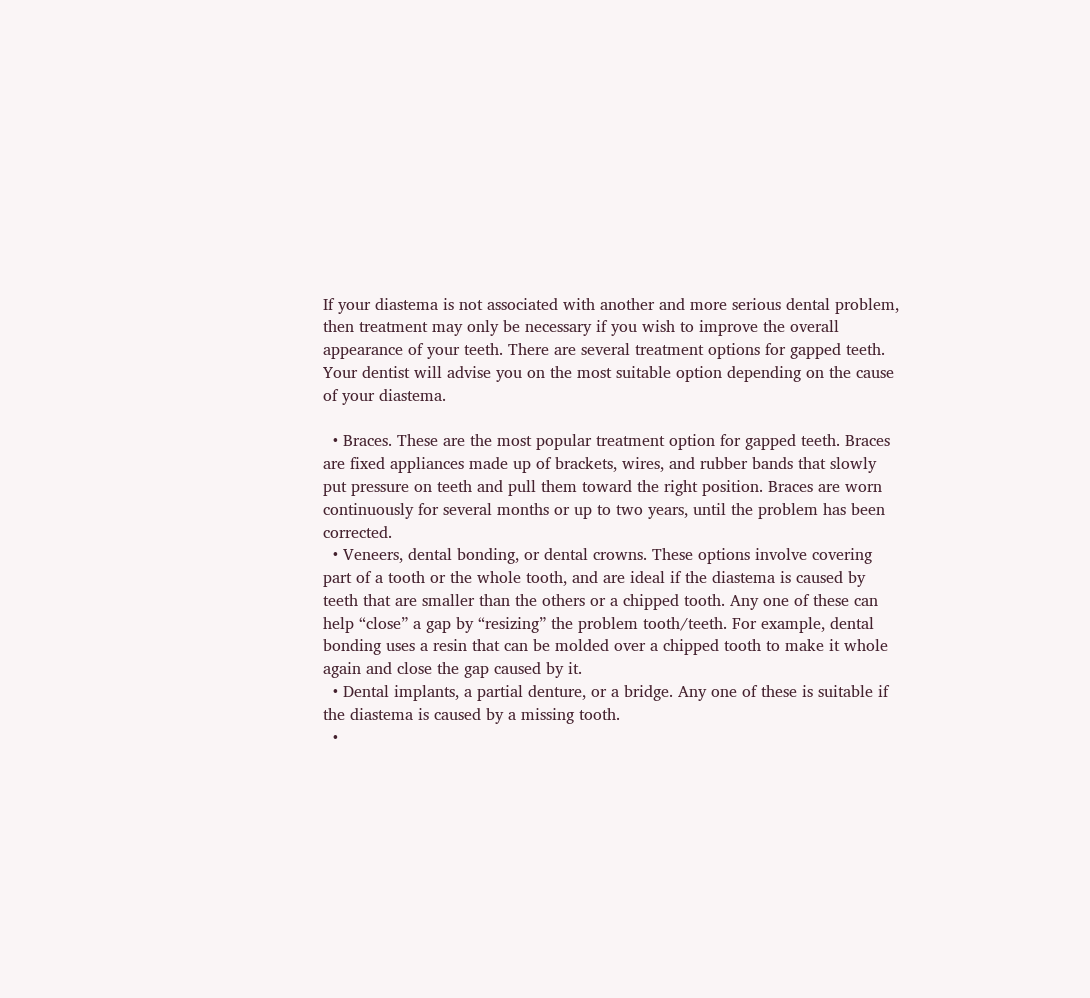If your diastema is not associated with another and more serious dental problem, then treatment may only be necessary if you wish to improve the overall appearance of your teeth. There are several treatment options for gapped teeth. Your dentist will advise you on the most suitable option depending on the cause of your diastema.

  • Braces. These are the most popular treatment option for gapped teeth. Braces are fixed appliances made up of brackets, wires, and rubber bands that slowly put pressure on teeth and pull them toward the right position. Braces are worn continuously for several months or up to two years, until the problem has been corrected.
  • Veneers, dental bonding, or dental crowns. These options involve covering part of a tooth or the whole tooth, and are ideal if the diastema is caused by teeth that are smaller than the others or a chipped tooth. Any one of these can help “close” a gap by “resizing” the problem tooth/teeth. For example, dental bonding uses a resin that can be molded over a chipped tooth to make it whole again and close the gap caused by it.
  • Dental implants, a partial denture, or a bridge. Any one of these is suitable if the diastema is caused by a missing tooth.
  •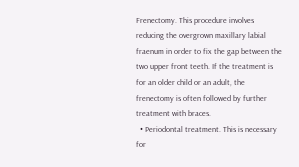Frenectomy. This procedure involves reducing the overgrown maxillary labial fraenum in order to fix the gap between the two upper front teeth. If the treatment is for an older child or an adult, the frenectomy is often followed by further treatment with braces.
  • Periodontal treatment. This is necessary for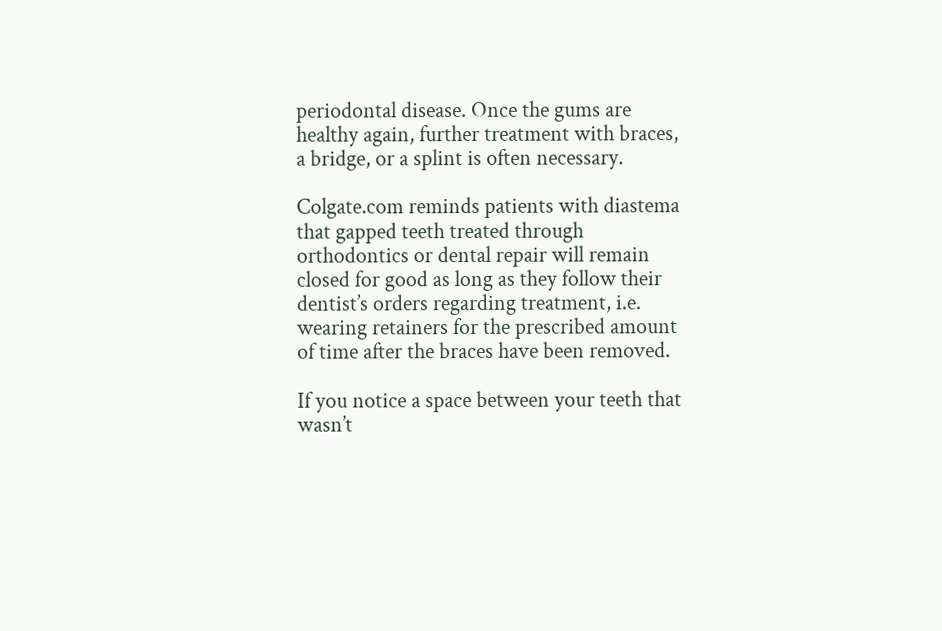periodontal disease. Once the gums are healthy again, further treatment with braces, a bridge, or a splint is often necessary.

Colgate.com reminds patients with diastema that gapped teeth treated through orthodontics or dental repair will remain closed for good as long as they follow their dentist’s orders regarding treatment, i.e. wearing retainers for the prescribed amount of time after the braces have been removed.

If you notice a space between your teeth that wasn’t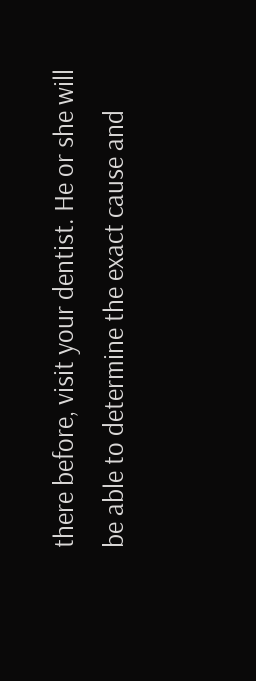there before, visit your dentist. He or she will be able to determine the exact cause and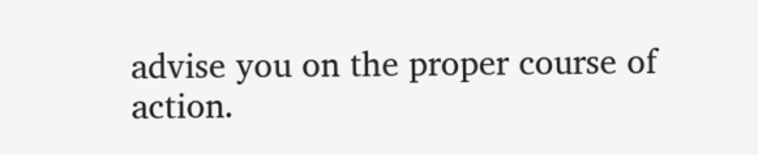advise you on the proper course of action.